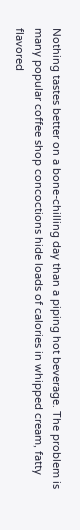Nothing tastes better on a bone-chilling day than a piping hot beverage. The problem is many popular coffee shop concoctions hide loads of calories in whipped cream, fatty flavored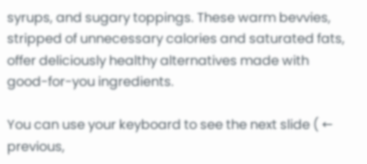syrups, and sugary toppings. These warm bevvies, stripped of unnecessary calories and saturated fats, offer deliciously healthy alternatives made with good-for-you ingredients.

You can use your keyboard to see the next slide ( ← previous,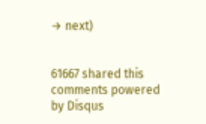→ next)


61667 shared this
comments powered by Disqus